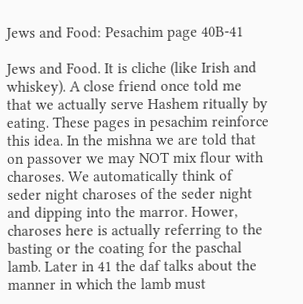Jews and Food: Pesachim page 40B-41

Jews and Food. It is cliche (like Irish and whiskey). A close friend once told me that we actually serve Hashem ritually by eating. These pages in pesachim reinforce this idea. In the mishna we are told that on passover we may NOT mix flour with charoses. We automatically think of seder night charoses of the seder night and dipping into the marror. Hower, charoses here is actually referring to the basting or the coating for the paschal lamb. Later in 41 the daf talks about the manner in which the lamb must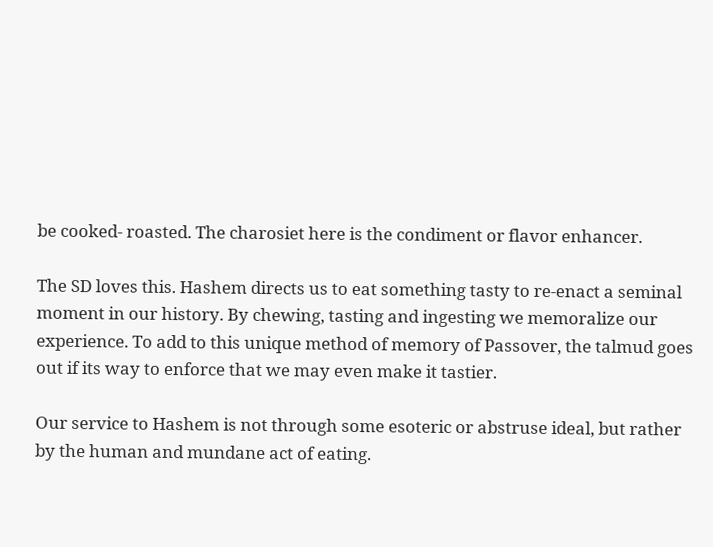be cooked- roasted. The charosiet here is the condiment or flavor enhancer.

The SD loves this. Hashem directs us to eat something tasty to re-enact a seminal moment in our history. By chewing, tasting and ingesting we memoralize our experience. To add to this unique method of memory of Passover, the talmud goes out if its way to enforce that we may even make it tastier.

Our service to Hashem is not through some esoteric or abstruse ideal, but rather by the human and mundane act of eating.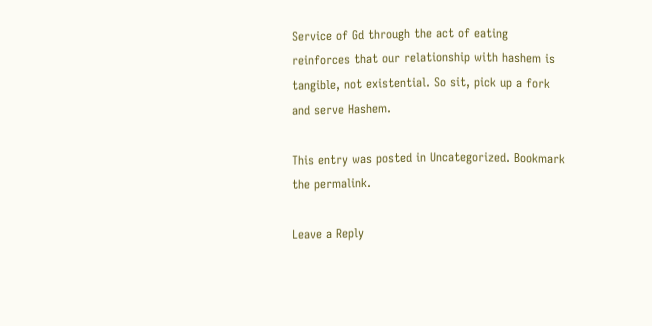Service of Gd through the act of eating reinforces that our relationship with hashem is tangible, not existential. So sit, pick up a fork and serve Hashem.

This entry was posted in Uncategorized. Bookmark the permalink.

Leave a Reply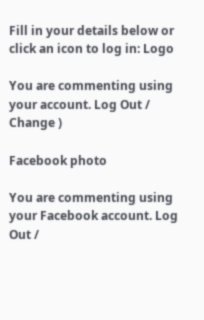Fill in your details below or click an icon to log in: Logo

You are commenting using your account. Log Out /  Change )

Facebook photo

You are commenting using your Facebook account. Log Out /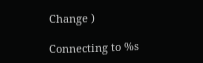Change )

Connecting to %s